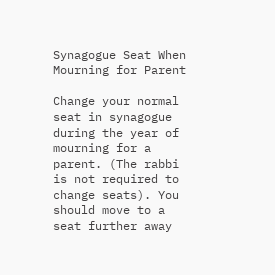Synagogue Seat When Mourning for Parent

Change your normal seat in synagogue during the year of mourning for a parent. (The rabbi is not required to change seats). You should move to a seat further away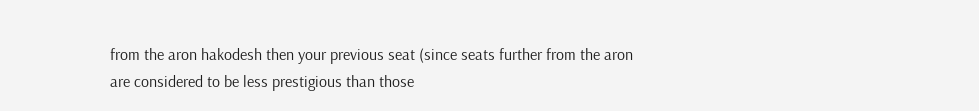from the aron hakodesh then your previous seat (since seats further from the aron are considered to be less prestigious than those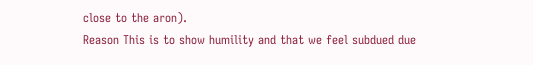close to the aron).
Reason This is to show humility and that we feel subdued due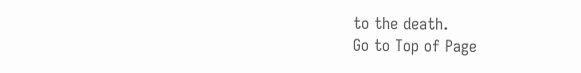to the death.
Go to Top of Page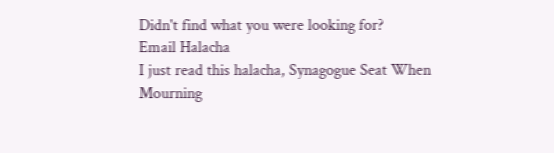Didn't find what you were looking for?
Email Halacha
I just read this halacha, Synagogue Seat When Mourning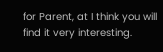for Parent, at I think you will find it very interesting.